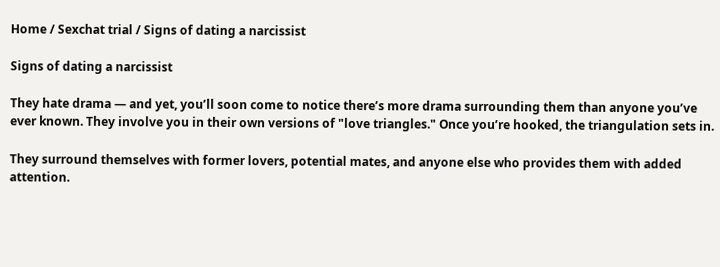Home / Sexchat trial / Signs of dating a narcissist

Signs of dating a narcissist

They hate drama — and yet, you’ll soon come to notice there’s more drama surrounding them than anyone you’ve ever known. They involve you in their own versions of "love triangles." Once you’re hooked, the triangulation sets in.

They surround themselves with former lovers, potential mates, and anyone else who provides them with added attention.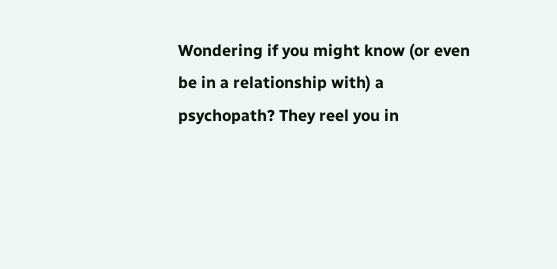Wondering if you might know (or even be in a relationship with) a psychopath? They reel you in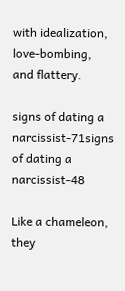with idealization, love-bombing, and flattery.

signs of dating a narcissist-71signs of dating a narcissist-48

Like a chameleon, they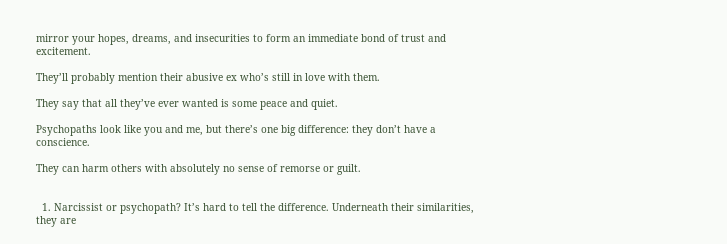mirror your hopes, dreams, and insecurities to form an immediate bond of trust and excitement.

They’ll probably mention their abusive ex who’s still in love with them.

They say that all they’ve ever wanted is some peace and quiet.

Psychopaths look like you and me, but there’s one big difference: they don’t have a conscience.

They can harm others with absolutely no sense of remorse or guilt.


  1. Narcissist or psychopath? It’s hard to tell the difference. Underneath their similarities, they are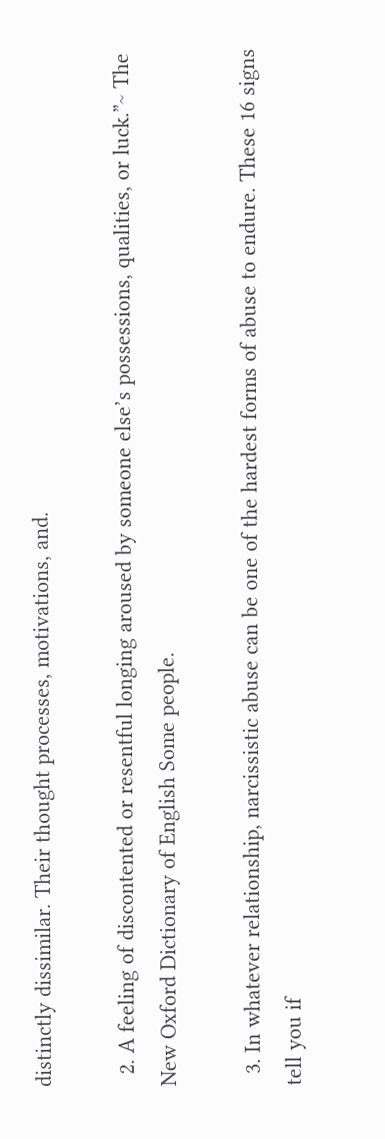distinctly dissimilar. Their thought processes, motivations, and.

  2. A feeling of discontented or resentful longing aroused by someone else’s possessions, qualities, or luck.”~ The New Oxford Dictionary of English Some people.

  3. In whatever relationship, narcissistic abuse can be one of the hardest forms of abuse to endure. These 16 signs tell you if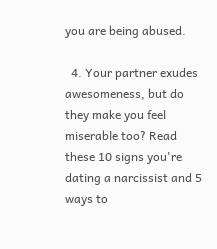you are being abused.

  4. Your partner exudes awesomeness, but do they make you feel miserable too? Read these 10 signs you're dating a narcissist and 5 ways to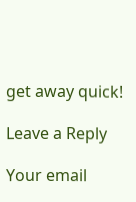get away quick!

Leave a Reply

Your email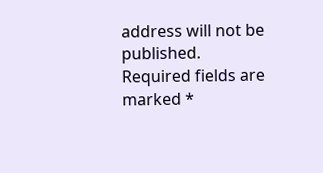address will not be published. Required fields are marked *